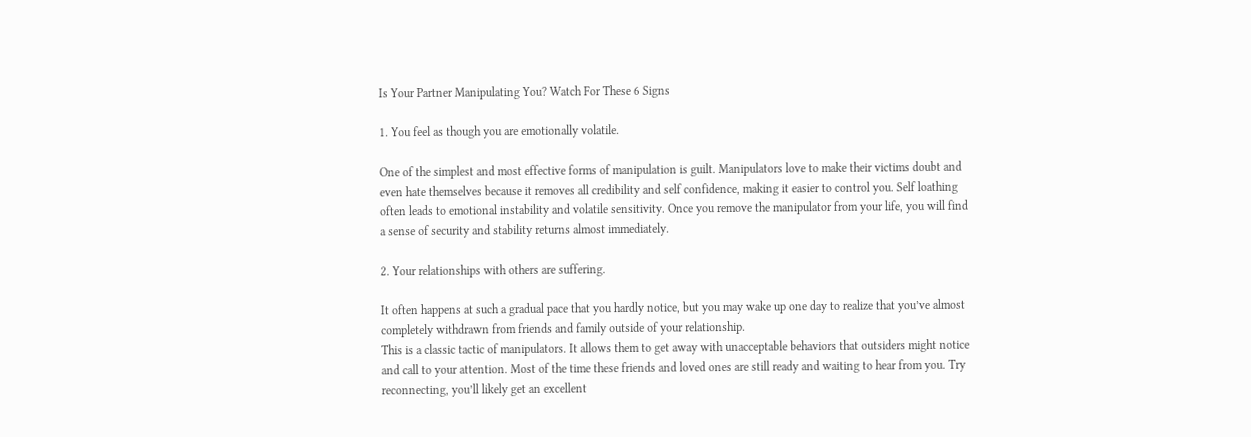Is Your Partner Manipulating You? Watch For These 6 Signs

1. You feel as though you are emotionally volatile.

One of the simplest and most effective forms of manipulation is guilt. Manipulators love to make their victims doubt and even hate themselves because it removes all credibility and self confidence, making it easier to control you. Self loathing often leads to emotional instability and volatile sensitivity. Once you remove the manipulator from your life, you will find a sense of security and stability returns almost immediately.

2. Your relationships with others are suffering.

It often happens at such a gradual pace that you hardly notice, but you may wake up one day to realize that you’ve almost completely withdrawn from friends and family outside of your relationship.
This is a classic tactic of manipulators. It allows them to get away with unacceptable behaviors that outsiders might notice and call to your attention. Most of the time these friends and loved ones are still ready and waiting to hear from you. Try reconnecting, you’ll likely get an excellent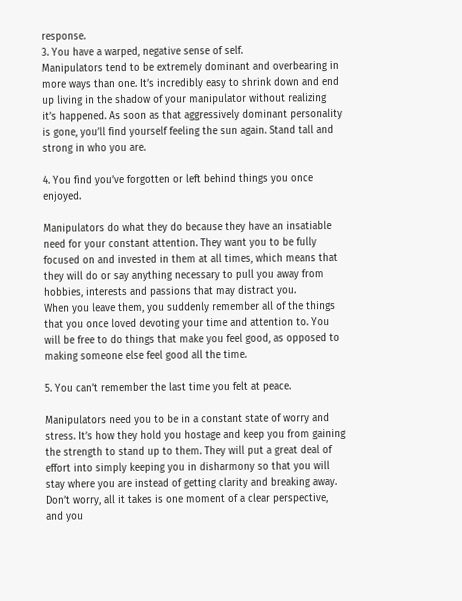response.
3. You have a warped, negative sense of self.
Manipulators tend to be extremely dominant and overbearing in more ways than one. It’s incredibly easy to shrink down and end up living in the shadow of your manipulator without realizing it’s happened. As soon as that aggressively dominant personality is gone, you’ll find yourself feeling the sun again. Stand tall and strong in who you are.

4. You find you’ve forgotten or left behind things you once enjoyed.

Manipulators do what they do because they have an insatiable need for your constant attention. They want you to be fully focused on and invested in them at all times, which means that they will do or say anything necessary to pull you away from hobbies, interests and passions that may distract you.
When you leave them, you suddenly remember all of the things that you once loved devoting your time and attention to. You will be free to do things that make you feel good, as opposed to making someone else feel good all the time.

5. You can’t remember the last time you felt at peace.

Manipulators need you to be in a constant state of worry and stress. It’s how they hold you hostage and keep you from gaining the strength to stand up to them. They will put a great deal of effort into simply keeping you in disharmony so that you will stay where you are instead of getting clarity and breaking away.
Don’t worry, all it takes is one moment of a clear perspective, and you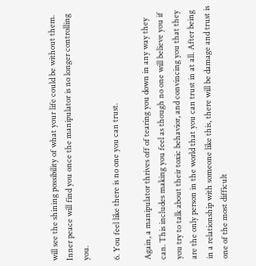will see the shining possibility of what your life could be without them. Inner peace will find you once the manipulator is no longer controlling you.

6. You feel like there is no one you can trust.

Again, a manipulator thrives off of tearing you down in any way they can. This includes making you feel as though no one will believe you if you try to talk about their toxic behavior, and convincing you that they are the only person in the world that you can trust in at all. After being in a relationship with someone like this, there will be damage and trust is one of the most difficult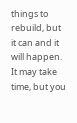things to rebuild, but it can and it will happen. It may take time, but you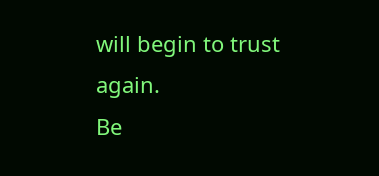will begin to trust again.
Be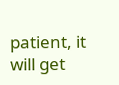patient, it will get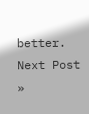better.
Next Post »